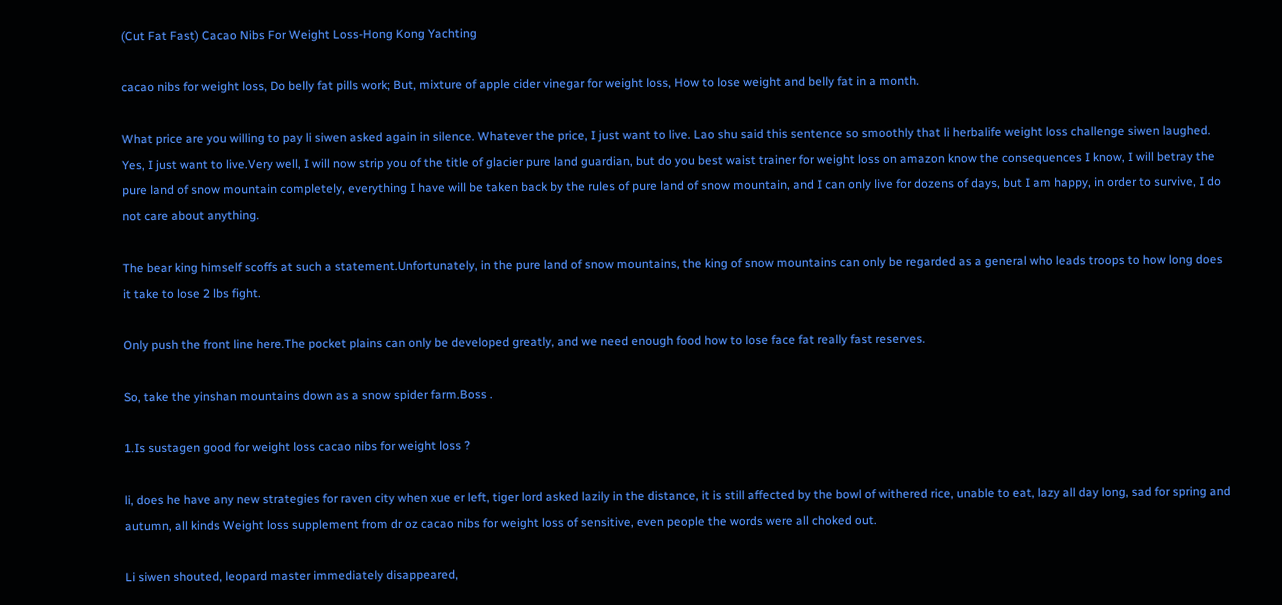(Cut Fat Fast) Cacao Nibs For Weight Loss-Hong Kong Yachting

cacao nibs for weight loss, Do belly fat pills work; But, mixture of apple cider vinegar for weight loss, How to lose weight and belly fat in a month.

What price are you willing to pay li siwen asked again in silence. Whatever the price, I just want to live. Lao shu said this sentence so smoothly that li herbalife weight loss challenge siwen laughed. Yes, I just want to live.Very well, I will now strip you of the title of glacier pure land guardian, but do you best waist trainer for weight loss on amazon know the consequences I know, I will betray the pure land of snow mountain completely, everything I have will be taken back by the rules of pure land of snow mountain, and I can only live for dozens of days, but I am happy, in order to survive, I do not care about anything.

The bear king himself scoffs at such a statement.Unfortunately, in the pure land of snow mountains, the king of snow mountains can only be regarded as a general who leads troops to how long does it take to lose 2 lbs fight.

Only push the front line here.The pocket plains can only be developed greatly, and we need enough food how to lose face fat really fast reserves.

So, take the yinshan mountains down as a snow spider farm.Boss .

1.Is sustagen good for weight loss cacao nibs for weight loss ?

li, does he have any new strategies for raven city when xue er left, tiger lord asked lazily in the distance, it is still affected by the bowl of withered rice, unable to eat, lazy all day long, sad for spring and autumn, all kinds Weight loss supplement from dr oz cacao nibs for weight loss of sensitive, even people the words were all choked out.

Li siwen shouted, leopard master immediately disappeared,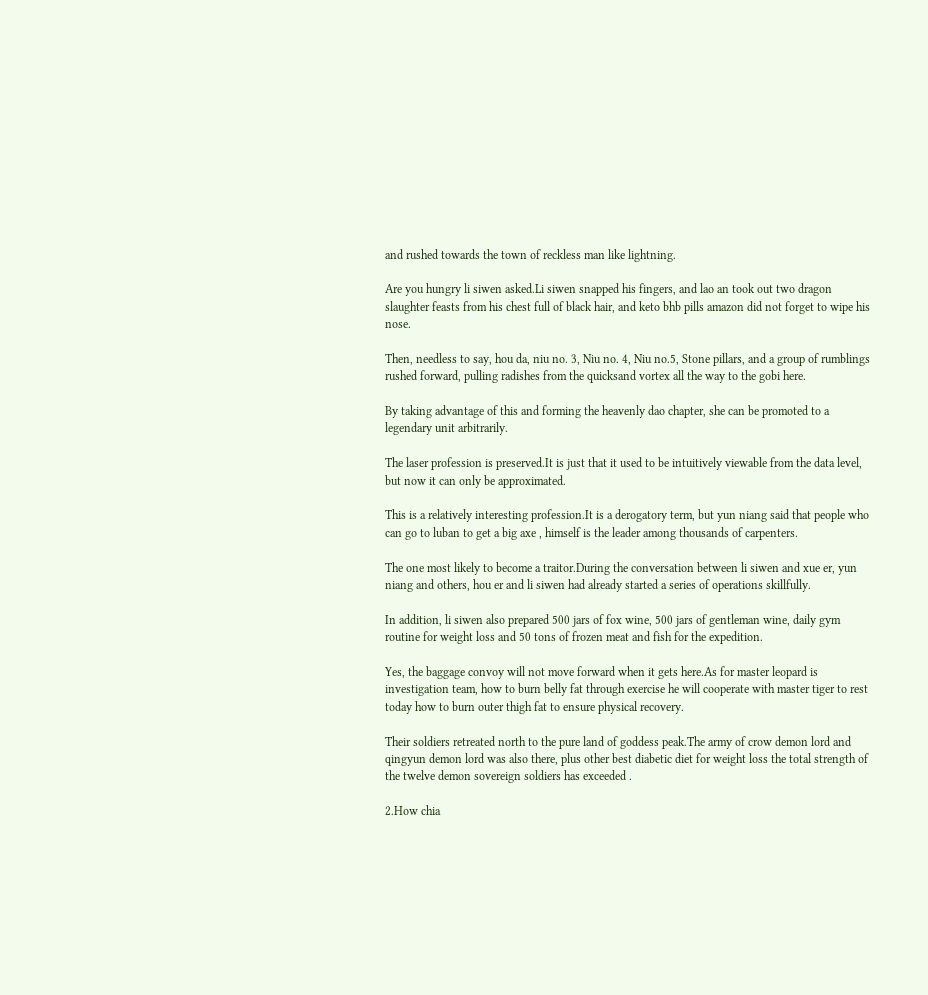and rushed towards the town of reckless man like lightning.

Are you hungry li siwen asked.Li siwen snapped his fingers, and lao an took out two dragon slaughter feasts from his chest full of black hair, and keto bhb pills amazon did not forget to wipe his nose.

Then, needless to say, hou da, niu no. 3, Niu no. 4, Niu no.5, Stone pillars, and a group of rumblings rushed forward, pulling radishes from the quicksand vortex all the way to the gobi here.

By taking advantage of this and forming the heavenly dao chapter, she can be promoted to a legendary unit arbitrarily.

The laser profession is preserved.It is just that it used to be intuitively viewable from the data level, but now it can only be approximated.

This is a relatively interesting profession.It is a derogatory term, but yun niang said that people who can go to luban to get a big axe , himself is the leader among thousands of carpenters.

The one most likely to become a traitor.During the conversation between li siwen and xue er, yun niang and others, hou er and li siwen had already started a series of operations skillfully.

In addition, li siwen also prepared 500 jars of fox wine, 500 jars of gentleman wine, daily gym routine for weight loss and 50 tons of frozen meat and fish for the expedition.

Yes, the baggage convoy will not move forward when it gets here.As for master leopard is investigation team, how to burn belly fat through exercise he will cooperate with master tiger to rest today how to burn outer thigh fat to ensure physical recovery.

Their soldiers retreated north to the pure land of goddess peak.The army of crow demon lord and qingyun demon lord was also there, plus other best diabetic diet for weight loss the total strength of the twelve demon sovereign soldiers has exceeded .

2.How chia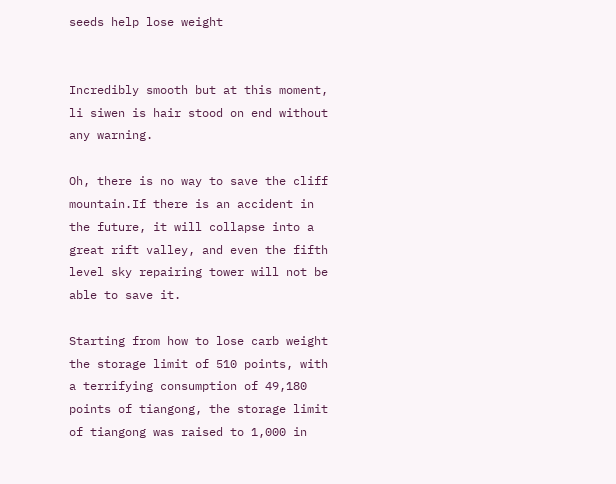seeds help lose weight


Incredibly smooth but at this moment, li siwen is hair stood on end without any warning.

Oh, there is no way to save the cliff mountain.If there is an accident in the future, it will collapse into a great rift valley, and even the fifth level sky repairing tower will not be able to save it.

Starting from how to lose carb weight the storage limit of 510 points, with a terrifying consumption of 49,180 points of tiangong, the storage limit of tiangong was raised to 1,000 in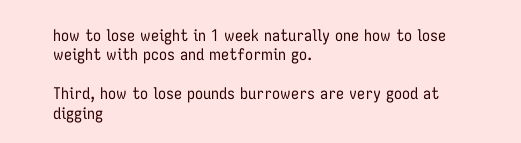how to lose weight in 1 week naturally one how to lose weight with pcos and metformin go.

Third, how to lose pounds burrowers are very good at digging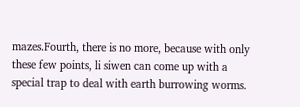mazes.Fourth, there is no more, because with only these few points, li siwen can come up with a special trap to deal with earth burrowing worms.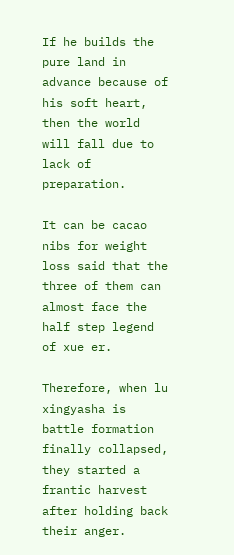If he builds the pure land in advance because of his soft heart, then the world will fall due to lack of preparation.

It can be cacao nibs for weight loss said that the three of them can almost face the half step legend of xue er.

Therefore, when lu xingyasha is battle formation finally collapsed, they started a frantic harvest after holding back their anger.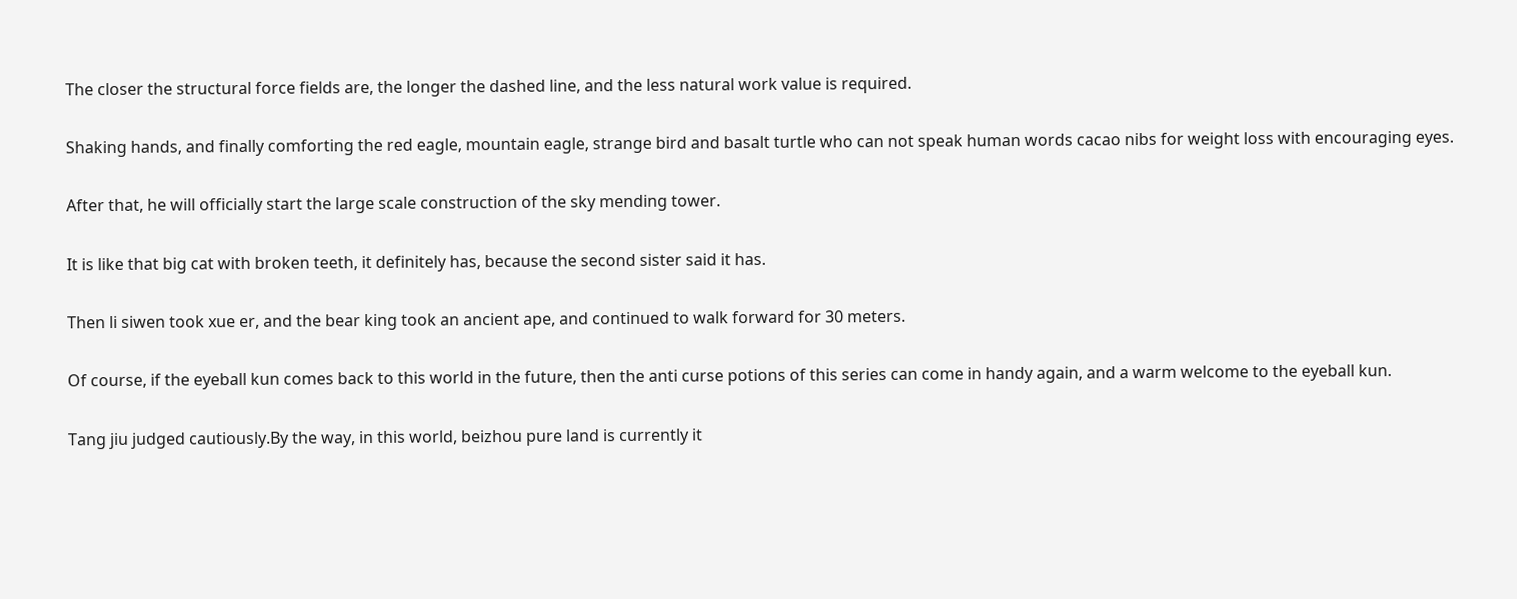The closer the structural force fields are, the longer the dashed line, and the less natural work value is required.

Shaking hands, and finally comforting the red eagle, mountain eagle, strange bird and basalt turtle who can not speak human words cacao nibs for weight loss with encouraging eyes.

After that, he will officially start the large scale construction of the sky mending tower.

It is like that big cat with broken teeth, it definitely has, because the second sister said it has.

Then li siwen took xue er, and the bear king took an ancient ape, and continued to walk forward for 30 meters.

Of course, if the eyeball kun comes back to this world in the future, then the anti curse potions of this series can come in handy again, and a warm welcome to the eyeball kun.

Tang jiu judged cautiously.By the way, in this world, beizhou pure land is currently it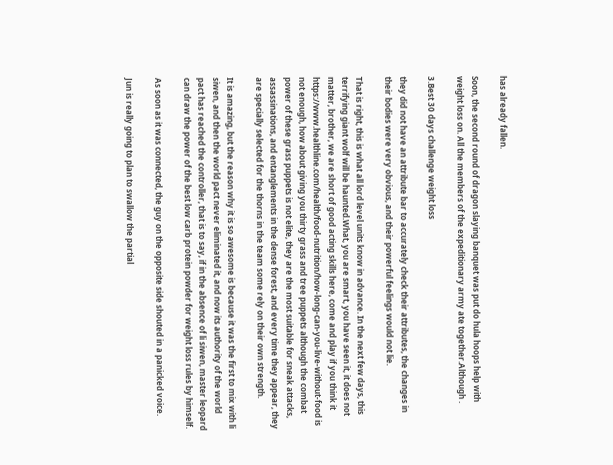has already fallen.

Soon, the second round of dragon slaying banquet was put do hula hoops help with weight loss on. All the members of the expeditionary army ate together.Although .

3.Best 30 days challenge weight loss

they did not have an attribute bar to accurately check their attributes, the changes in their bodies were very obvious, and their powerful feelings would not lie.

That is right, this is what all lord level units know in advance. In the next few days, this terrifying giant wolf will be haunted.What, you are smart, you have seen it, it does not matter, brother, we are short of good acting skills here, come and play if you think it https://www.healthline.com/health/food-nutrition/how-long-can-you-live-without-food is not enough, how about giving you thirty grass and tree puppets although the combat power of these grass puppets is not elite, they are the most suitable for sneak attacks, assassinations, and entanglements in the dense forest, and every time they appear, they are specially selected for the thorns in the team some rely on their own strength.

It is amazing, but the reason why it is so awesome is because it was the first to mix with li siwen, and then the world pact never eliminated it, and now its authority of the world pact has reached the controller, that is to say, if in the absence of li siwen, master leopard can draw the power of the best low carb protein powder for weight loss rules by himself.

As soon as it was connected, the guy on the opposite side shouted in a panicked voice.

Jun is really going to plan to swallow the partial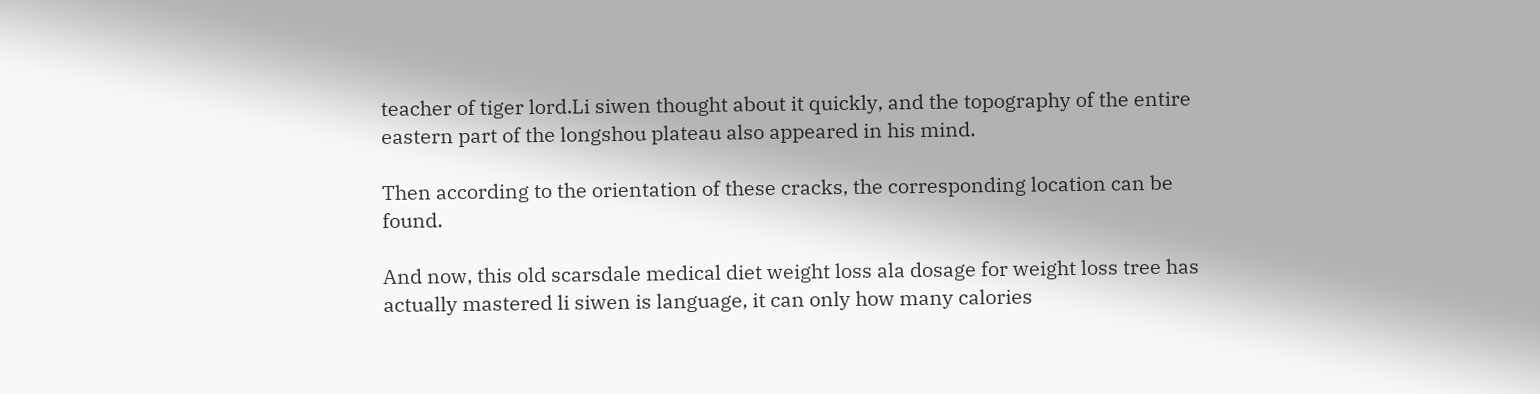teacher of tiger lord.Li siwen thought about it quickly, and the topography of the entire eastern part of the longshou plateau also appeared in his mind.

Then according to the orientation of these cracks, the corresponding location can be found.

And now, this old scarsdale medical diet weight loss ala dosage for weight loss tree has actually mastered li siwen is language, it can only how many calories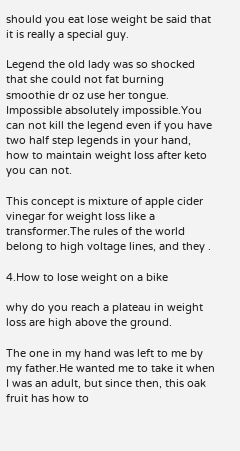should you eat lose weight be said that it is really a special guy.

Legend the old lady was so shocked that she could not fat burning smoothie dr oz use her tongue. Impossible absolutely impossible.You can not kill the legend even if you have two half step legends in your hand, how to maintain weight loss after keto you can not.

This concept is mixture of apple cider vinegar for weight loss like a transformer.The rules of the world belong to high voltage lines, and they .

4.How to lose weight on a bike

why do you reach a plateau in weight loss are high above the ground.

The one in my hand was left to me by my father.He wanted me to take it when I was an adult, but since then, this oak fruit has how to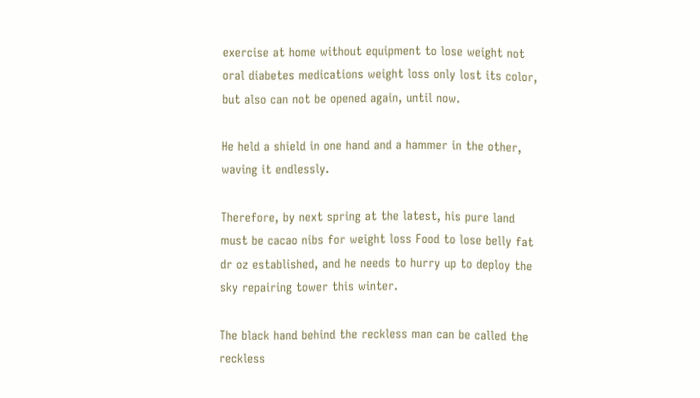exercise at home without equipment to lose weight not oral diabetes medications weight loss only lost its color, but also can not be opened again, until now.

He held a shield in one hand and a hammer in the other, waving it endlessly.

Therefore, by next spring at the latest, his pure land must be cacao nibs for weight loss Food to lose belly fat dr oz established, and he needs to hurry up to deploy the sky repairing tower this winter.

The black hand behind the reckless man can be called the reckless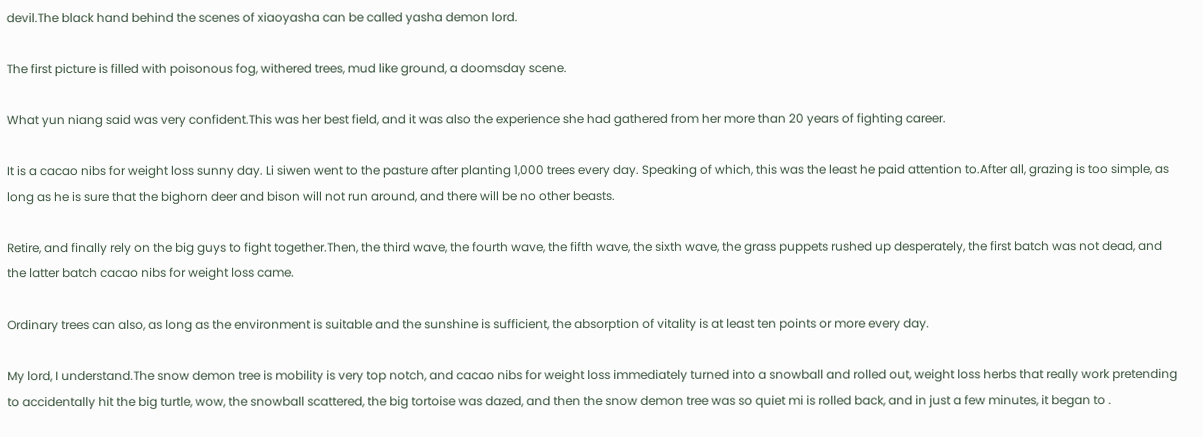devil.The black hand behind the scenes of xiaoyasha can be called yasha demon lord.

The first picture is filled with poisonous fog, withered trees, mud like ground, a doomsday scene.

What yun niang said was very confident.This was her best field, and it was also the experience she had gathered from her more than 20 years of fighting career.

It is a cacao nibs for weight loss sunny day. Li siwen went to the pasture after planting 1,000 trees every day. Speaking of which, this was the least he paid attention to.After all, grazing is too simple, as long as he is sure that the bighorn deer and bison will not run around, and there will be no other beasts.

Retire, and finally rely on the big guys to fight together.Then, the third wave, the fourth wave, the fifth wave, the sixth wave, the grass puppets rushed up desperately, the first batch was not dead, and the latter batch cacao nibs for weight loss came.

Ordinary trees can also, as long as the environment is suitable and the sunshine is sufficient, the absorption of vitality is at least ten points or more every day.

My lord, I understand.The snow demon tree is mobility is very top notch, and cacao nibs for weight loss immediately turned into a snowball and rolled out, weight loss herbs that really work pretending to accidentally hit the big turtle, wow, the snowball scattered, the big tortoise was dazed, and then the snow demon tree was so quiet mi is rolled back, and in just a few minutes, it began to .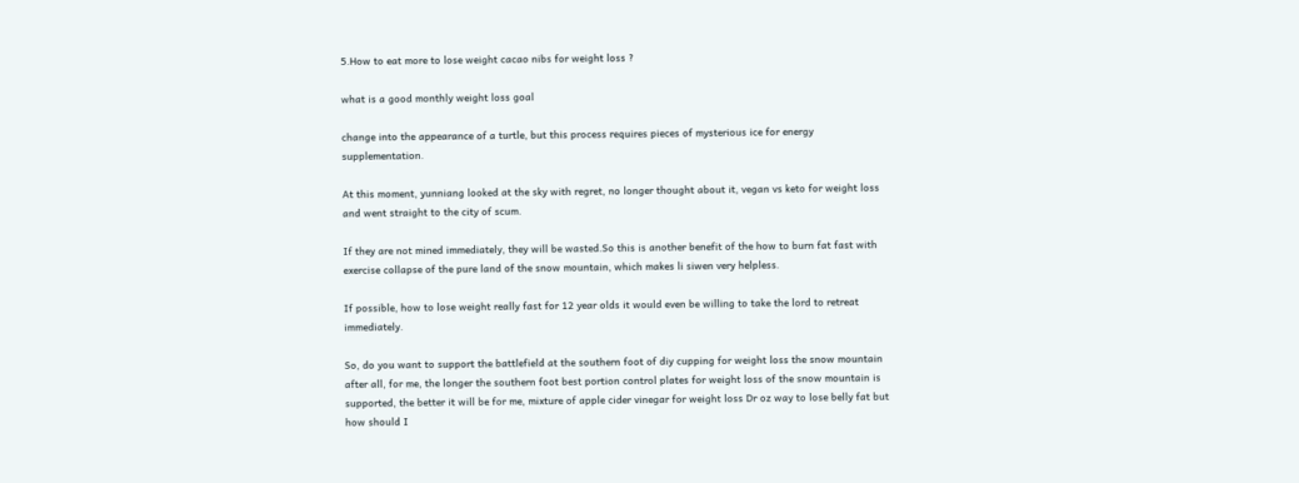5.How to eat more to lose weight cacao nibs for weight loss ?

what is a good monthly weight loss goal

change into the appearance of a turtle, but this process requires pieces of mysterious ice for energy supplementation.

At this moment, yunniang looked at the sky with regret, no longer thought about it, vegan vs keto for weight loss and went straight to the city of scum.

If they are not mined immediately, they will be wasted.So this is another benefit of the how to burn fat fast with exercise collapse of the pure land of the snow mountain, which makes li siwen very helpless.

If possible, how to lose weight really fast for 12 year olds it would even be willing to take the lord to retreat immediately.

So, do you want to support the battlefield at the southern foot of diy cupping for weight loss the snow mountain after all, for me, the longer the southern foot best portion control plates for weight loss of the snow mountain is supported, the better it will be for me, mixture of apple cider vinegar for weight loss Dr oz way to lose belly fat but how should I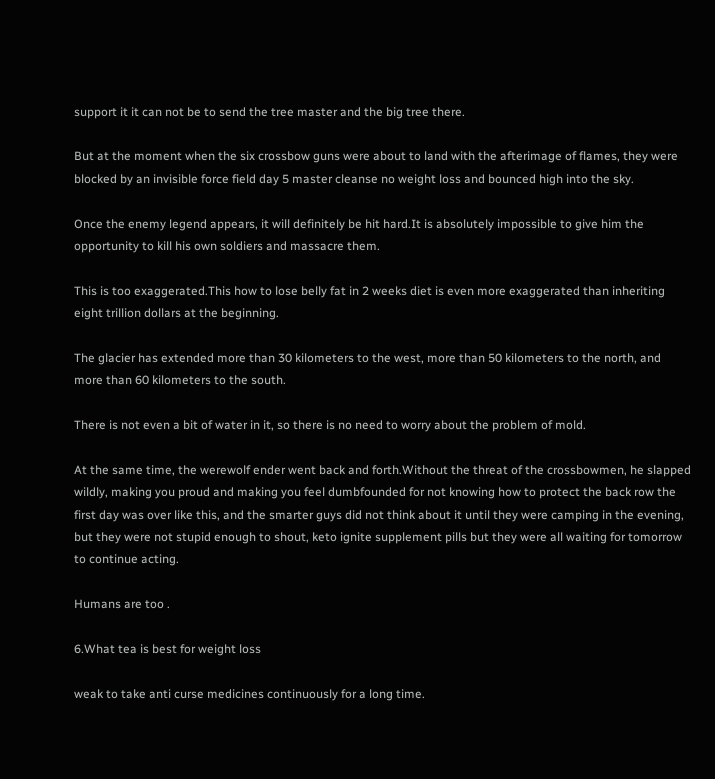support it it can not be to send the tree master and the big tree there.

But at the moment when the six crossbow guns were about to land with the afterimage of flames, they were blocked by an invisible force field day 5 master cleanse no weight loss and bounced high into the sky.

Once the enemy legend appears, it will definitely be hit hard.It is absolutely impossible to give him the opportunity to kill his own soldiers and massacre them.

This is too exaggerated.This how to lose belly fat in 2 weeks diet is even more exaggerated than inheriting eight trillion dollars at the beginning.

The glacier has extended more than 30 kilometers to the west, more than 50 kilometers to the north, and more than 60 kilometers to the south.

There is not even a bit of water in it, so there is no need to worry about the problem of mold.

At the same time, the werewolf ender went back and forth.Without the threat of the crossbowmen, he slapped wildly, making you proud and making you feel dumbfounded for not knowing how to protect the back row the first day was over like this, and the smarter guys did not think about it until they were camping in the evening, but they were not stupid enough to shout, keto ignite supplement pills but they were all waiting for tomorrow to continue acting.

Humans are too .

6.What tea is best for weight loss

weak to take anti curse medicines continuously for a long time.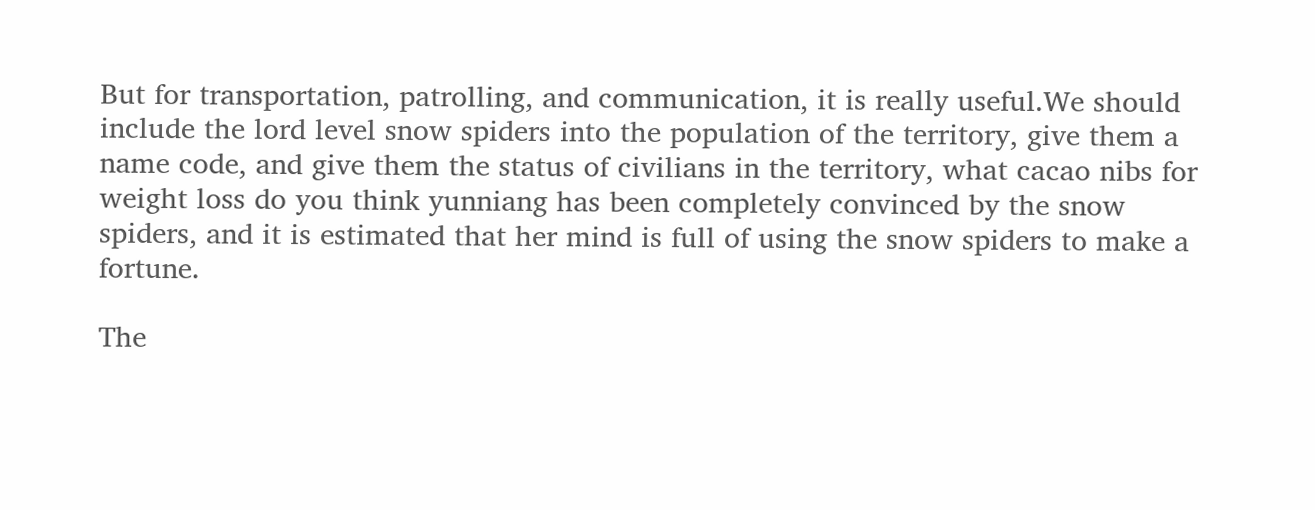But for transportation, patrolling, and communication, it is really useful.We should include the lord level snow spiders into the population of the territory, give them a name code, and give them the status of civilians in the territory, what cacao nibs for weight loss do you think yunniang has been completely convinced by the snow spiders, and it is estimated that her mind is full of using the snow spiders to make a fortune.

The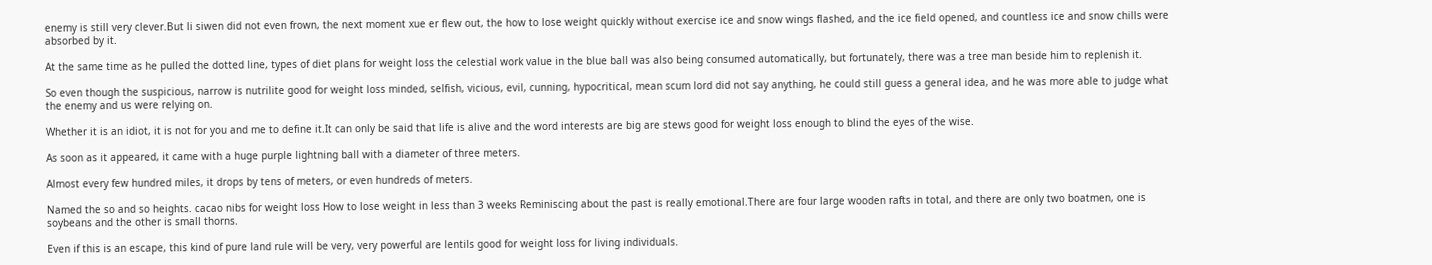enemy is still very clever.But li siwen did not even frown, the next moment xue er flew out, the how to lose weight quickly without exercise ice and snow wings flashed, and the ice field opened, and countless ice and snow chills were absorbed by it.

At the same time as he pulled the dotted line, types of diet plans for weight loss the celestial work value in the blue ball was also being consumed automatically, but fortunately, there was a tree man beside him to replenish it.

So even though the suspicious, narrow is nutrilite good for weight loss minded, selfish, vicious, evil, cunning, hypocritical, mean scum lord did not say anything, he could still guess a general idea, and he was more able to judge what the enemy and us were relying on.

Whether it is an idiot, it is not for you and me to define it.It can only be said that life is alive and the word interests are big are stews good for weight loss enough to blind the eyes of the wise.

As soon as it appeared, it came with a huge purple lightning ball with a diameter of three meters.

Almost every few hundred miles, it drops by tens of meters, or even hundreds of meters.

Named the so and so heights. cacao nibs for weight loss How to lose weight in less than 3 weeks Reminiscing about the past is really emotional.There are four large wooden rafts in total, and there are only two boatmen, one is soybeans and the other is small thorns.

Even if this is an escape, this kind of pure land rule will be very, very powerful are lentils good for weight loss for living individuals.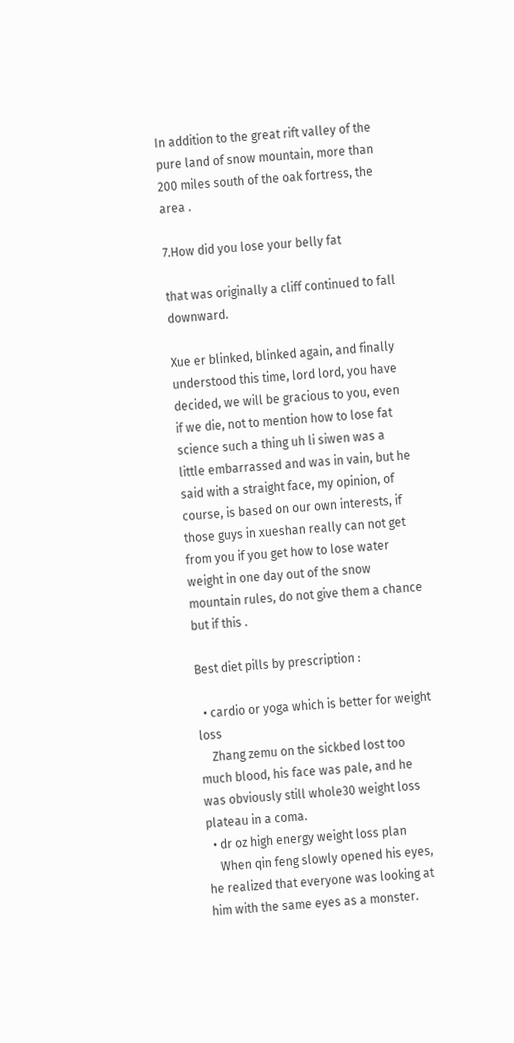In addition to the great rift valley of the pure land of snow mountain, more than 200 miles south of the oak fortress, the area .

7.How did you lose your belly fat

that was originally a cliff continued to fall downward.

Xue er blinked, blinked again, and finally understood this time, lord lord, you have decided, we will be gracious to you, even if we die, not to mention how to lose fat science such a thing uh li siwen was a little embarrassed and was in vain, but he said with a straight face, my opinion, of course, is based on our own interests, if those guys in xueshan really can not get from you if you get how to lose water weight in one day out of the snow mountain rules, do not give them a chance but if this .

Best diet pills by prescription :

  • cardio or yoga which is better for weight loss
    Zhang zemu on the sickbed lost too much blood, his face was pale, and he was obviously still whole30 weight loss plateau in a coma.
  • dr oz high energy weight loss plan
    When qin feng slowly opened his eyes, he realized that everyone was looking at him with the same eyes as a monster.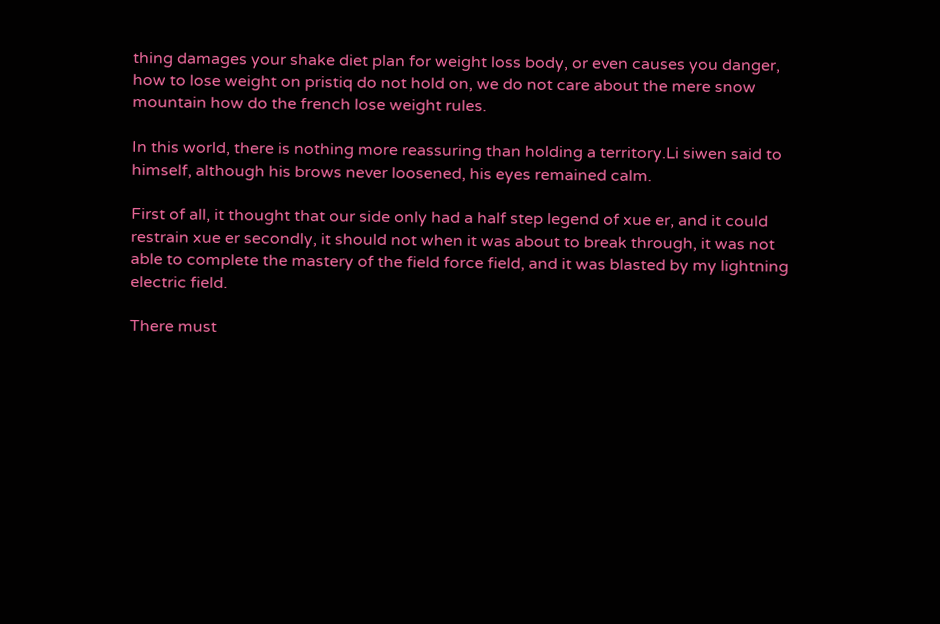thing damages your shake diet plan for weight loss body, or even causes you danger, how to lose weight on pristiq do not hold on, we do not care about the mere snow mountain how do the french lose weight rules.

In this world, there is nothing more reassuring than holding a territory.Li siwen said to himself, although his brows never loosened, his eyes remained calm.

First of all, it thought that our side only had a half step legend of xue er, and it could restrain xue er secondly, it should not when it was about to break through, it was not able to complete the mastery of the field force field, and it was blasted by my lightning electric field.

There must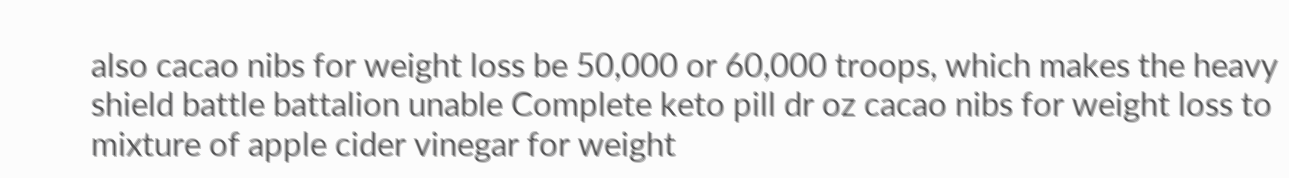also cacao nibs for weight loss be 50,000 or 60,000 troops, which makes the heavy shield battle battalion unable Complete keto pill dr oz cacao nibs for weight loss to mixture of apple cider vinegar for weight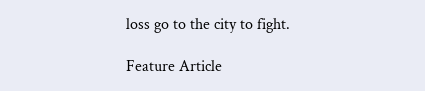loss go to the city to fight.

Feature Article